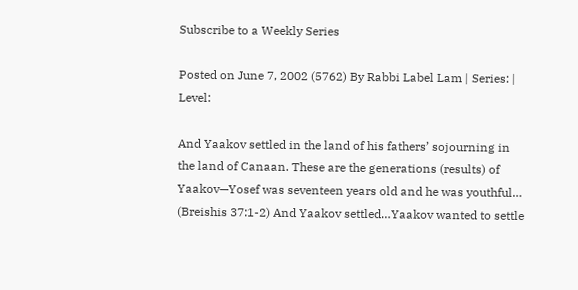Subscribe to a Weekly Series

Posted on June 7, 2002 (5762) By Rabbi Label Lam | Series: | Level:

And Yaakov settled in the land of his fathers’ sojourning in the land of Canaan. These are the generations (results) of Yaakov—Yosef was seventeen years old and he was youthful… (Breishis 37:1-2) And Yaakov settled…Yaakov wanted to settle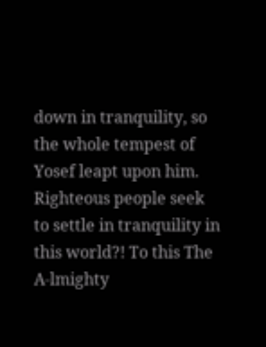down in tranquility, so the whole tempest of Yosef leapt upon him. Righteous people seek to settle in tranquility in this world?! To this The A-lmighty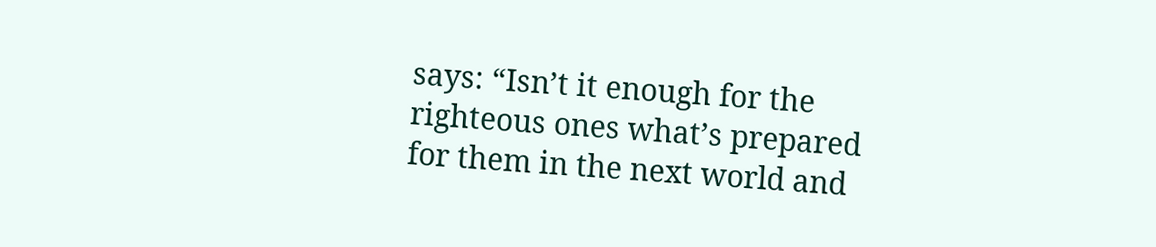says: “Isn’t it enough for the righteous ones what’s prepared for them in the next world and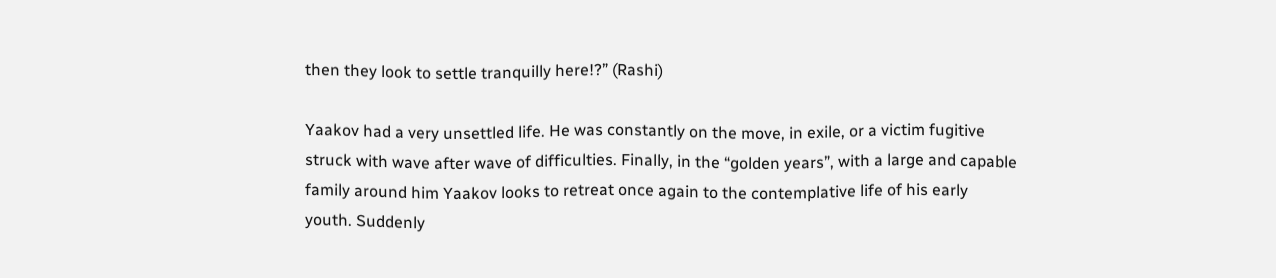then they look to settle tranquilly here!?” (Rashi)

Yaakov had a very unsettled life. He was constantly on the move, in exile, or a victim fugitive struck with wave after wave of difficulties. Finally, in the “golden years”, with a large and capable family around him Yaakov looks to retreat once again to the contemplative life of his early youth. Suddenly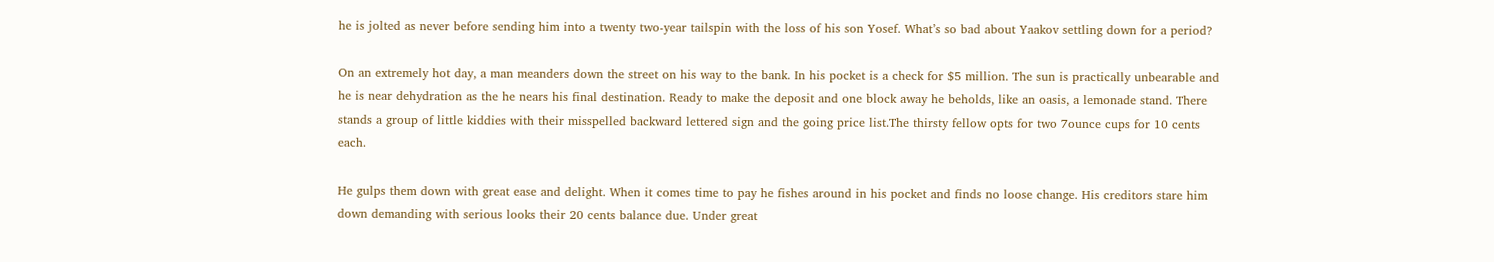he is jolted as never before sending him into a twenty two-year tailspin with the loss of his son Yosef. What’s so bad about Yaakov settling down for a period?

On an extremely hot day, a man meanders down the street on his way to the bank. In his pocket is a check for $5 million. The sun is practically unbearable and he is near dehydration as the he nears his final destination. Ready to make the deposit and one block away he beholds, like an oasis, a lemonade stand. There stands a group of little kiddies with their misspelled backward lettered sign and the going price list.The thirsty fellow opts for two 7ounce cups for 10 cents each.

He gulps them down with great ease and delight. When it comes time to pay he fishes around in his pocket and finds no loose change. His creditors stare him down demanding with serious looks their 20 cents balance due. Under great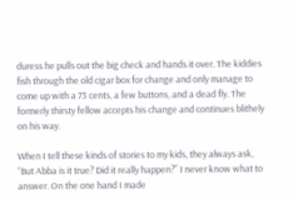duress he pulls out the big check and hands it over. The kiddies fish through the old cigar box for change and only manage to come up with a 73 cents, a few buttons, and a dead fly. The formerly thirsty fellow accepts his change and continues blithely on his way.

When I tell these kinds of stories to my kids, they always ask, “But Abba is it true? Did it really happen?” I never know what to answer. On the one hand I made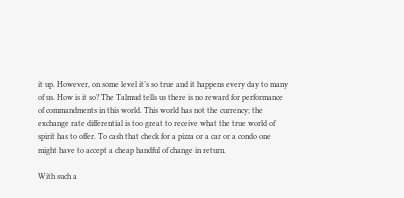it up. However, on some level it’s so true and it happens every day to many of us. How is it so? The Talmud tells us there is no reward for performance of commandments in this world. This world has not the currency; the exchange rate differential is too great to receive what the true world of spirit has to offer. To cash that check for a pizza or a car or a condo one might have to accept a cheap handful of change in return.

With such a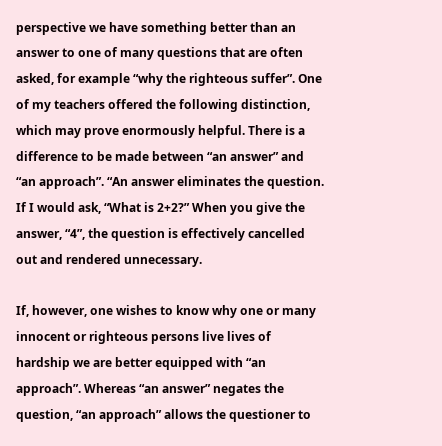perspective we have something better than an answer to one of many questions that are often asked, for example “why the righteous suffer”. One of my teachers offered the following distinction, which may prove enormously helpful. There is a difference to be made between “an answer” and “an approach”. “An answer eliminates the question. If I would ask, “What is 2+2?” When you give the answer, “4”, the question is effectively cancelled out and rendered unnecessary.

If, however, one wishes to know why one or many innocent or righteous persons live lives of hardship we are better equipped with “an approach”. Whereas “an answer” negates the question, “an approach” allows the questioner to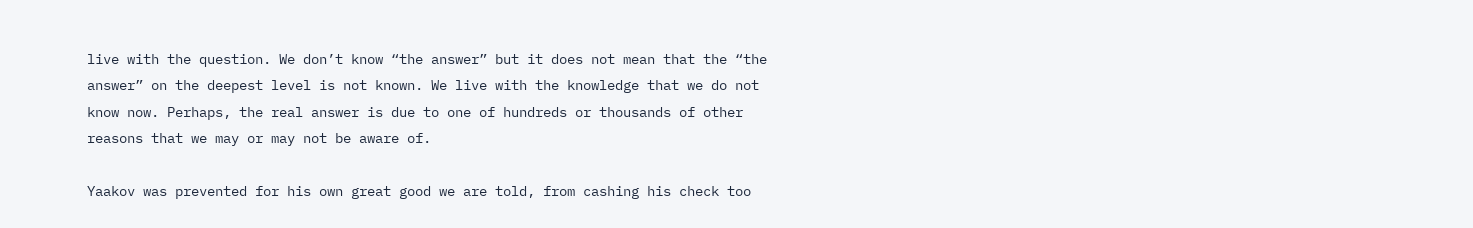live with the question. We don’t know “the answer” but it does not mean that the “the answer” on the deepest level is not known. We live with the knowledge that we do not know now. Perhaps, the real answer is due to one of hundreds or thousands of other reasons that we may or may not be aware of.

Yaakov was prevented for his own great good we are told, from cashing his check too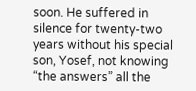soon. He suffered in silence for twenty-two years without his special son, Yosef, not knowing “the answers” all the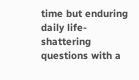time but enduring daily life-shattering questions with a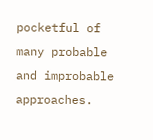pocketful of many probable and improbable approaches.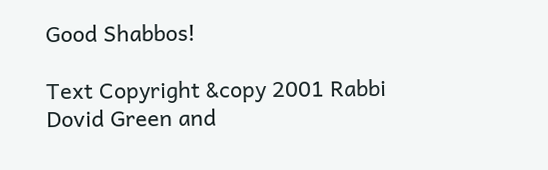Good Shabbos!

Text Copyright &copy 2001 Rabbi Dovid Green and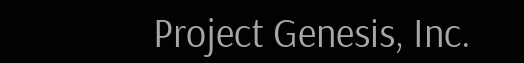Project Genesis, Inc.